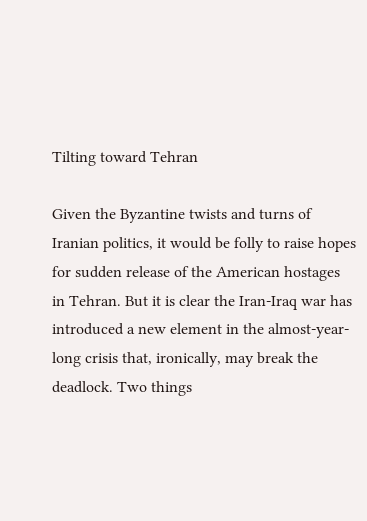Tilting toward Tehran

Given the Byzantine twists and turns of Iranian politics, it would be folly to raise hopes for sudden release of the American hostages in Tehran. But it is clear the Iran-Iraq war has introduced a new element in the almost-year-long crisis that, ironically, may break the deadlock. Two things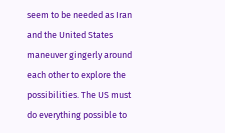seem to be needed as Iran and the United States maneuver gingerly around each other to explore the possibilities. The US must do everything possible to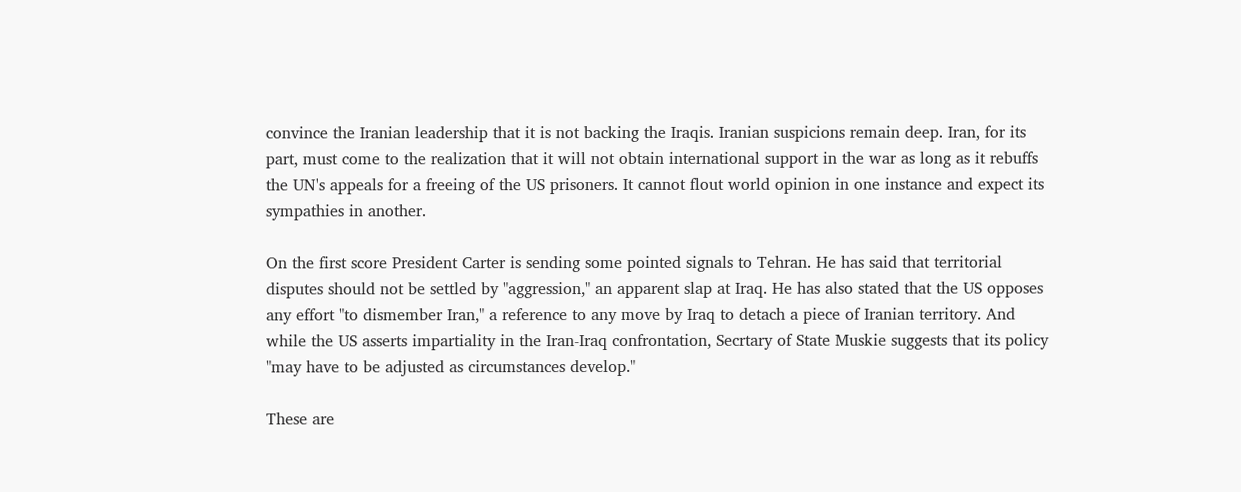convince the Iranian leadership that it is not backing the Iraqis. Iranian suspicions remain deep. Iran, for its part, must come to the realization that it will not obtain international support in the war as long as it rebuffs the UN's appeals for a freeing of the US prisoners. It cannot flout world opinion in one instance and expect its sympathies in another.

On the first score President Carter is sending some pointed signals to Tehran. He has said that territorial disputes should not be settled by "aggression," an apparent slap at Iraq. He has also stated that the US opposes any effort "to dismember Iran," a reference to any move by Iraq to detach a piece of Iranian territory. And while the US asserts impartiality in the Iran-Iraq confrontation, Secrtary of State Muskie suggests that its policy "may have to be adjusted as circumstances develop."

These are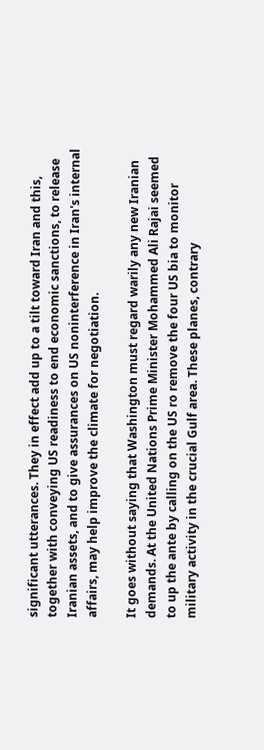significant utterances. They in effect add up to a tilt toward Iran and this, together with conveying US readiness to end economic sanctions, to release Iranian assets, and to give assurances on US noninterference in Iran's internal affairs, may help improve the climate for negotiation.

It goes without saying that Washington must regard warily any new Iranian demands. At the United Nations Prime Minister Mohammed Ali Rajai seemed to up the ante by calling on the US ro remove the four US bia to monitor military activity in the crucial Gulf area. These planes, contrary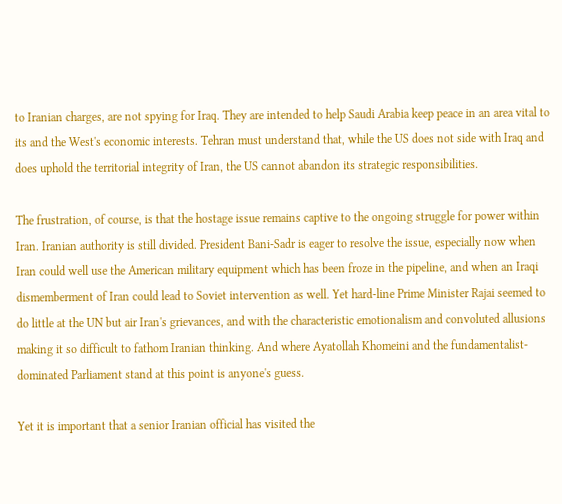to Iranian charges, are not spying for Iraq. They are intended to help Saudi Arabia keep peace in an area vital to its and the West's economic interests. Tehran must understand that, while the US does not side with Iraq and does uphold the territorial integrity of Iran, the US cannot abandon its strategic responsibilities.

The frustration, of course, is that the hostage issue remains captive to the ongoing struggle for power within Iran. Iranian authority is still divided. President Bani-Sadr is eager to resolve the issue, especially now when Iran could well use the American military equipment which has been froze in the pipeline, and when an Iraqi dismemberment of Iran could lead to Soviet intervention as well. Yet hard-line Prime Minister Rajai seemed to do little at the UN but air Iran's grievances, and with the characteristic emotionalism and convoluted allusions making it so difficult to fathom Iranian thinking. And where Ayatollah Khomeini and the fundamentalist-dominated Parliament stand at this point is anyone's guess.

Yet it is important that a senior Iranian official has visited the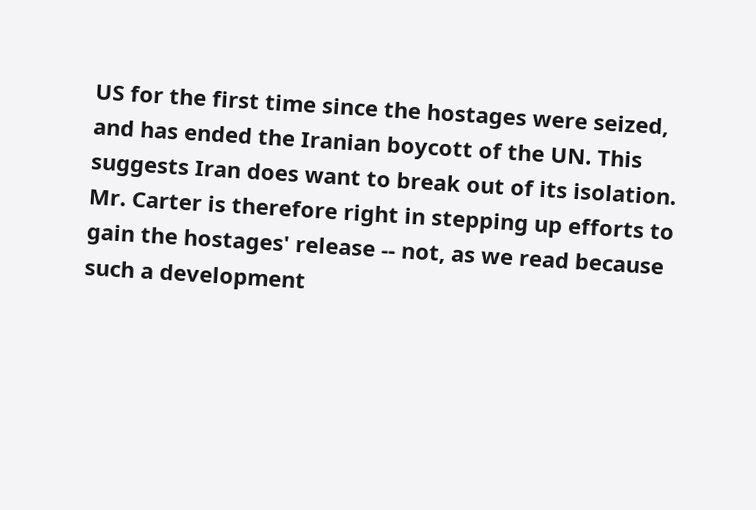US for the first time since the hostages were seized, and has ended the Iranian boycott of the UN. This suggests Iran does want to break out of its isolation. Mr. Carter is therefore right in stepping up efforts to gain the hostages' release -- not, as we read because such a development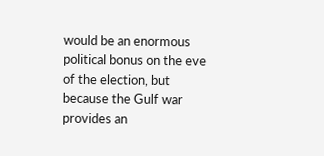would be an enormous political bonus on the eve of the election, but because the Gulf war provides an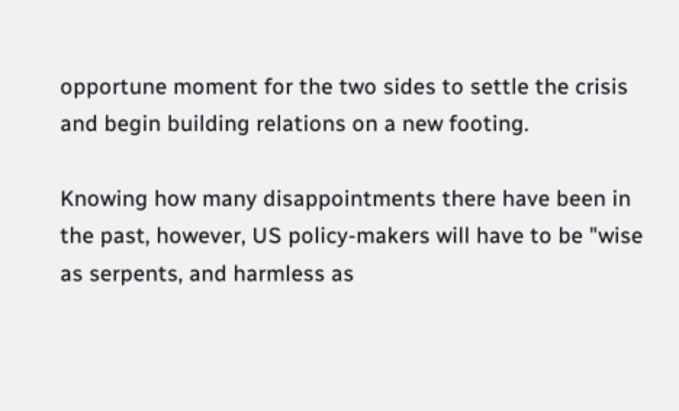opportune moment for the two sides to settle the crisis and begin building relations on a new footing.

Knowing how many disappointments there have been in the past, however, US policy-makers will have to be "wise as serpents, and harmless as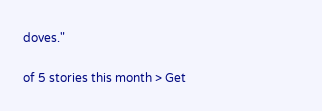doves."

of 5 stories this month > Get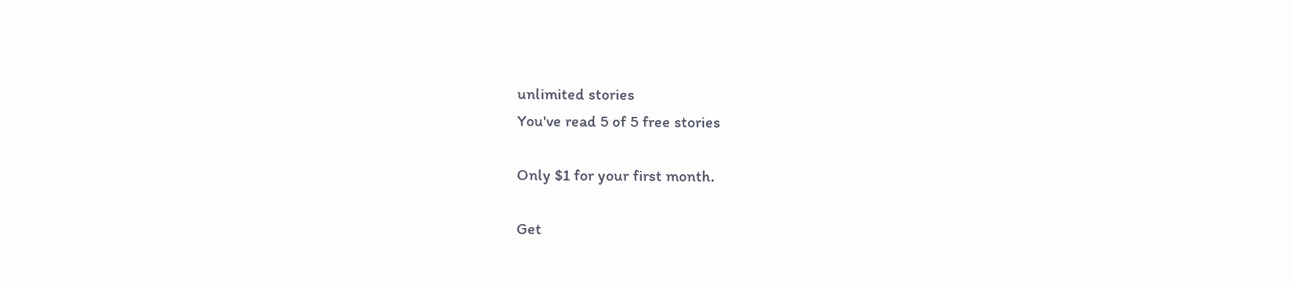unlimited stories
You've read 5 of 5 free stories

Only $1 for your first month.

Get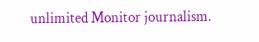unlimited Monitor journalism.